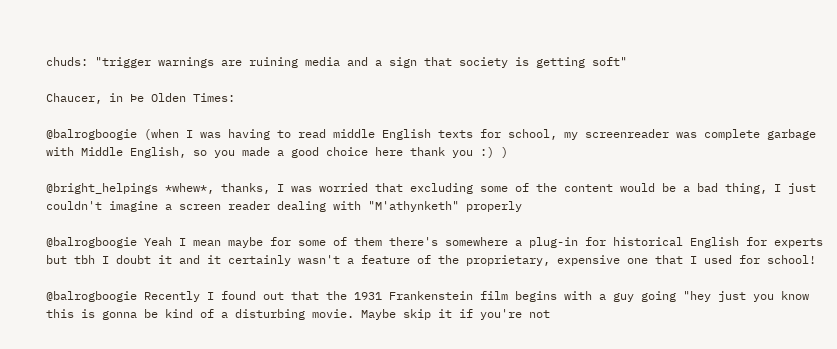chuds: "trigger warnings are ruining media and a sign that society is getting soft"

Chaucer, in Þe Olden Times:

@balrogboogie (when I was having to read middle English texts for school, my screenreader was complete garbage with Middle English, so you made a good choice here thank you :) )

@bright_helpings *whew*, thanks, I was worried that excluding some of the content would be a bad thing, I just couldn't imagine a screen reader dealing with "M'athynketh" properly

@balrogboogie Yeah I mean maybe for some of them there's somewhere a plug-in for historical English for experts but tbh I doubt it and it certainly wasn't a feature of the proprietary, expensive one that I used for school!

@balrogboogie Recently I found out that the 1931 Frankenstein film begins with a guy going "hey just you know this is gonna be kind of a disturbing movie. Maybe skip it if you're not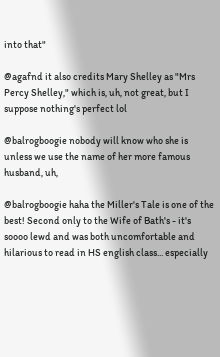into that"

@agafnd it also credits Mary Shelley as "Mrs Percy Shelley," which is, uh, not great, but I suppose nothing's perfect lol

@balrogboogie nobody will know who she is unless we use the name of her more famous husband, uh,

@balrogboogie haha the Miller's Tale is one of the best! Second only to the Wife of Bath's - it's soooo lewd and was both uncomfortable and hilarious to read in HS english class... especially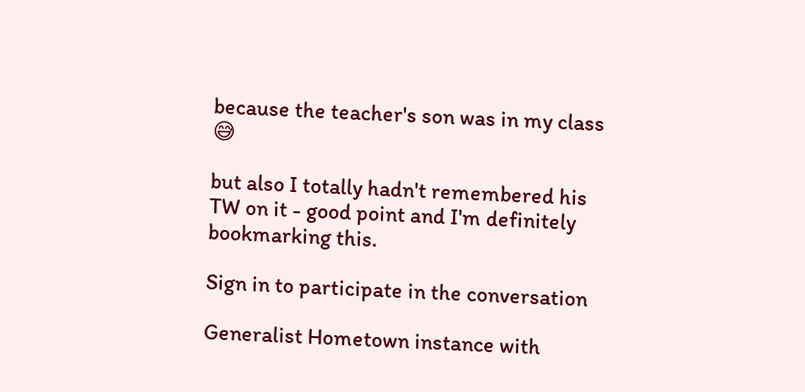because the teacher's son was in my class  😅

but also I totally hadn't remembered his TW on it - good point and I'm definitely bookmarking this.

Sign in to participate in the conversation

Generalist Hometown instance with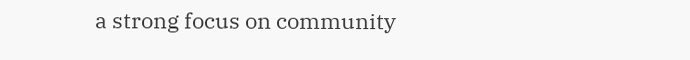a strong focus on community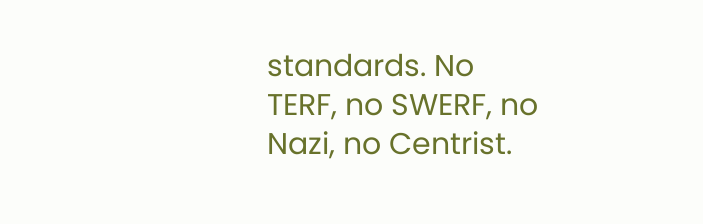standards. No TERF, no SWERF, no Nazi, no Centrist.